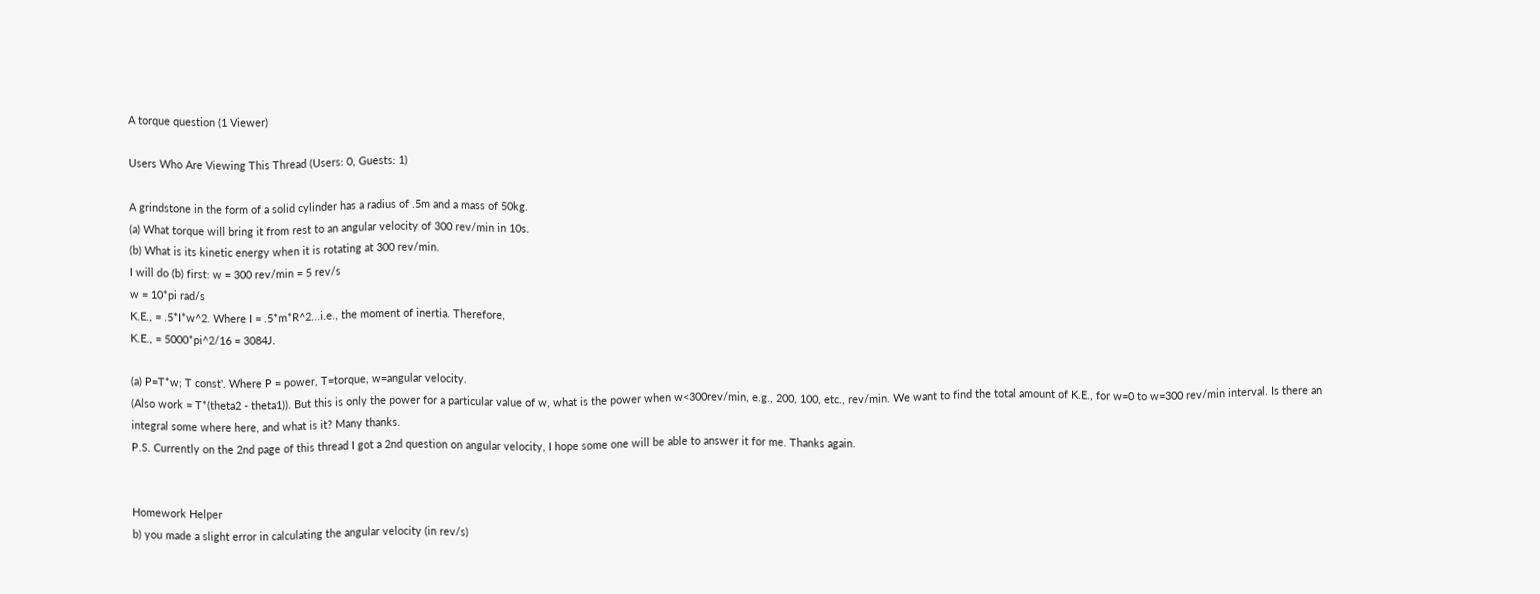A torque question (1 Viewer)

Users Who Are Viewing This Thread (Users: 0, Guests: 1)

A grindstone in the form of a solid cylinder has a radius of .5m and a mass of 50kg.
(a) What torque will bring it from rest to an angular velocity of 300 rev/min in 10s.
(b) What is its kinetic energy when it is rotating at 300 rev/min.
I will do (b) first: w = 300 rev/min = 5 rev/s
w = 10*pi rad/s
K.E., = .5*I*w^2. Where I = .5*m*R^2...i.e., the moment of inertia. Therefore,
K.E., = 5000*pi^2/16 = 3084J.

(a) P=T*w; T const'. Where P = power, T=torque, w=angular velocity.
(Also work = T*(theta2 - theta1)). But this is only the power for a particular value of w, what is the power when w<300rev/min, e.g., 200, 100, etc., rev/min. We want to find the total amount of K.E., for w=0 to w=300 rev/min interval. Is there an integral some where here, and what is it? Many thanks.
P.S. Currently on the 2nd page of this thread I got a 2nd question on angular velocity, I hope some one will be able to answer it for me. Thanks again.


Homework Helper
b) you made a slight error in calculating the angular velocity (in rev/s)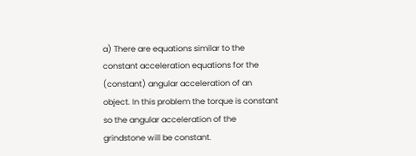a) There are equations similar to the constant acceleration equations for the (constant) angular acceleration of an object. In this problem the torque is constant so the angular acceleration of the grindstone will be constant.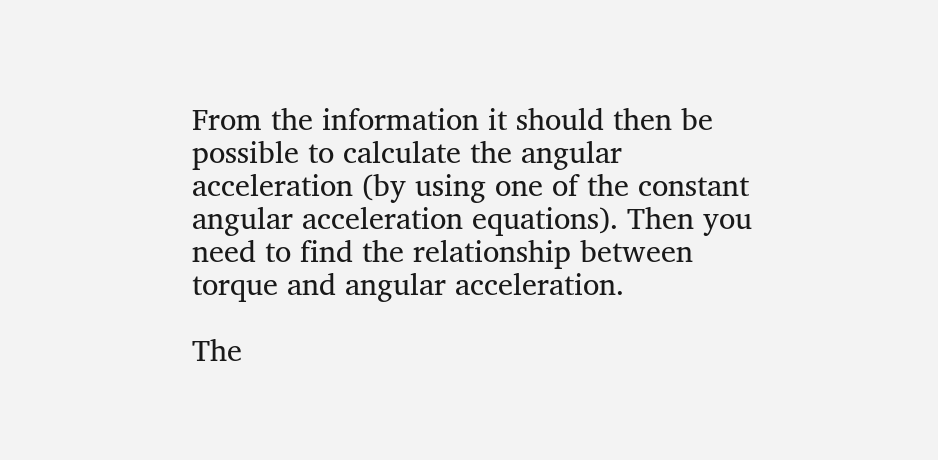From the information it should then be possible to calculate the angular acceleration (by using one of the constant angular acceleration equations). Then you need to find the relationship between torque and angular acceleration.

The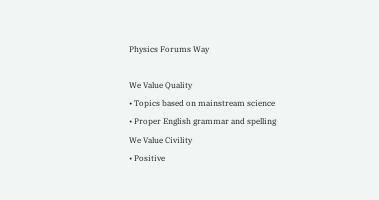Physics Forums Way

We Value Quality
• Topics based on mainstream science
• Proper English grammar and spelling
We Value Civility
• Positive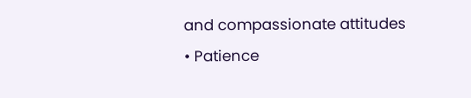and compassionate attitudes
• Patience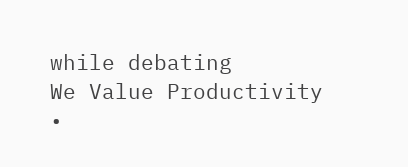while debating
We Value Productivity
•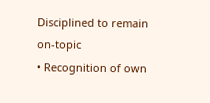Disciplined to remain on-topic
• Recognition of own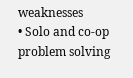weaknesses
• Solo and co-op problem solving